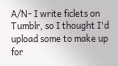A/N- I write ficlets on Tumblr, so I thought I'd upload some to make up for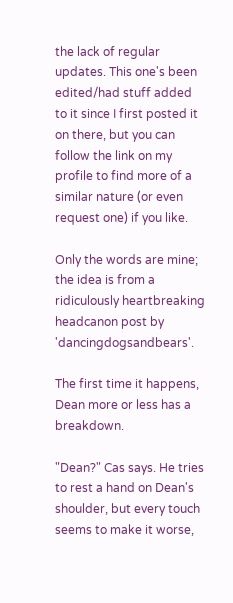the lack of regular updates. This one's been edited/had stuff added to it since I first posted it on there, but you can follow the link on my profile to find more of a similar nature (or even request one) if you like.

Only the words are mine; the idea is from a ridiculously heartbreaking headcanon post by 'dancingdogsandbears'.

The first time it happens, Dean more or less has a breakdown.

"Dean?" Cas says. He tries to rest a hand on Dean's shoulder, but every touch seems to make it worse,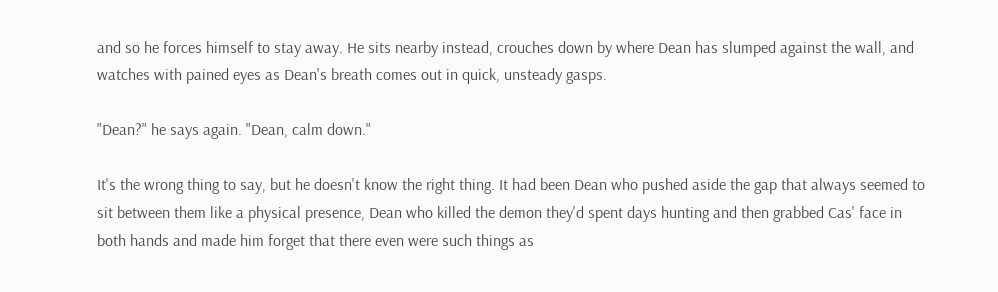and so he forces himself to stay away. He sits nearby instead, crouches down by where Dean has slumped against the wall, and watches with pained eyes as Dean's breath comes out in quick, unsteady gasps.

"Dean?" he says again. "Dean, calm down."

It's the wrong thing to say, but he doesn't know the right thing. It had been Dean who pushed aside the gap that always seemed to sit between them like a physical presence, Dean who killed the demon they'd spent days hunting and then grabbed Cas' face in both hands and made him forget that there even were such things as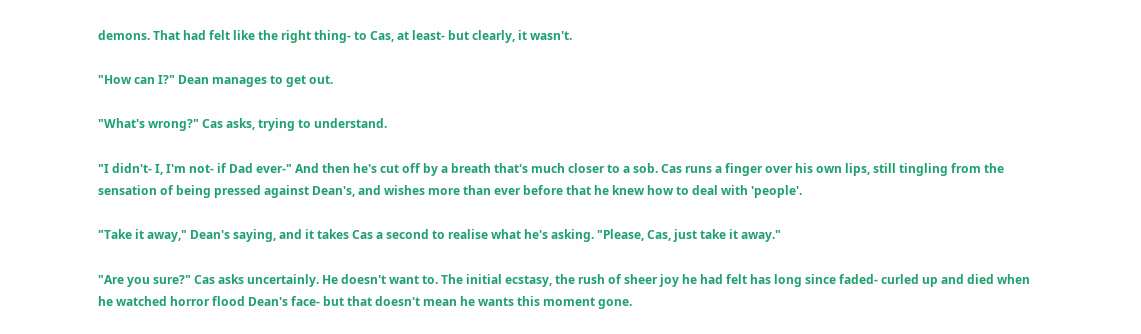demons. That had felt like the right thing- to Cas, at least- but clearly, it wasn't.

"How can I?" Dean manages to get out.

"What's wrong?" Cas asks, trying to understand.

"I didn't- I, I'm not- if Dad ever-" And then he's cut off by a breath that's much closer to a sob. Cas runs a finger over his own lips, still tingling from the sensation of being pressed against Dean's, and wishes more than ever before that he knew how to deal with 'people'.

"Take it away," Dean's saying, and it takes Cas a second to realise what he's asking. "Please, Cas, just take it away."

"Are you sure?" Cas asks uncertainly. He doesn't want to. The initial ecstasy, the rush of sheer joy he had felt has long since faded- curled up and died when he watched horror flood Dean's face- but that doesn't mean he wants this moment gone.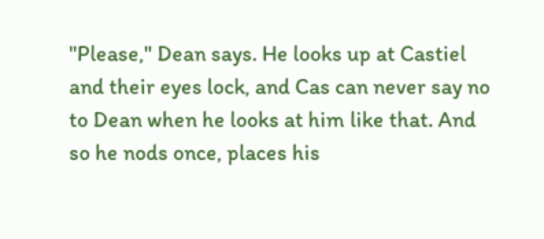"Please," Dean says. He looks up at Castiel and their eyes lock, and Cas can never say no to Dean when he looks at him like that. And so he nods once, places his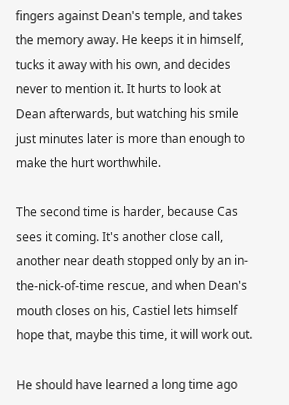fingers against Dean's temple, and takes the memory away. He keeps it in himself, tucks it away with his own, and decides never to mention it. It hurts to look at Dean afterwards, but watching his smile just minutes later is more than enough to make the hurt worthwhile.

The second time is harder, because Cas sees it coming. It's another close call, another near death stopped only by an in-the-nick-of-time rescue, and when Dean's mouth closes on his, Castiel lets himself hope that, maybe this time, it will work out.

He should have learned a long time ago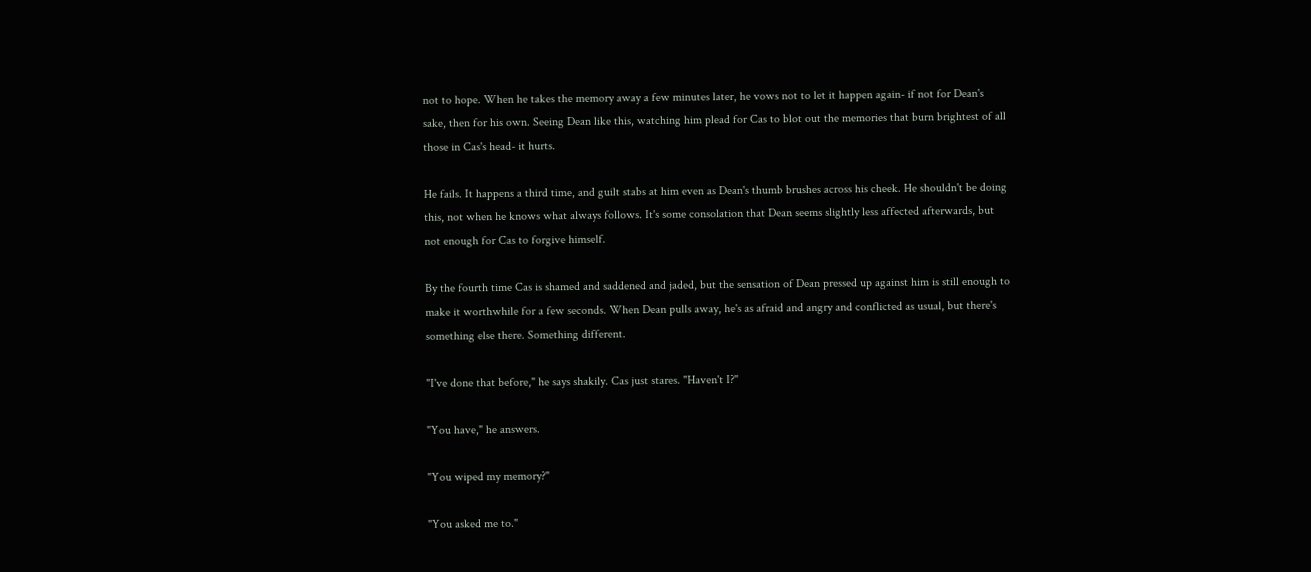not to hope. When he takes the memory away a few minutes later, he vows not to let it happen again- if not for Dean's sake, then for his own. Seeing Dean like this, watching him plead for Cas to blot out the memories that burn brightest of all those in Cas's head- it hurts.

He fails. It happens a third time, and guilt stabs at him even as Dean's thumb brushes across his cheek. He shouldn't be doing this, not when he knows what always follows. It's some consolation that Dean seems slightly less affected afterwards, but not enough for Cas to forgive himself.

By the fourth time Cas is shamed and saddened and jaded, but the sensation of Dean pressed up against him is still enough to make it worthwhile for a few seconds. When Dean pulls away, he's as afraid and angry and conflicted as usual, but there's something else there. Something different.

"I've done that before," he says shakily. Cas just stares. "Haven't I?"

"You have," he answers.

"You wiped my memory?"

"You asked me to."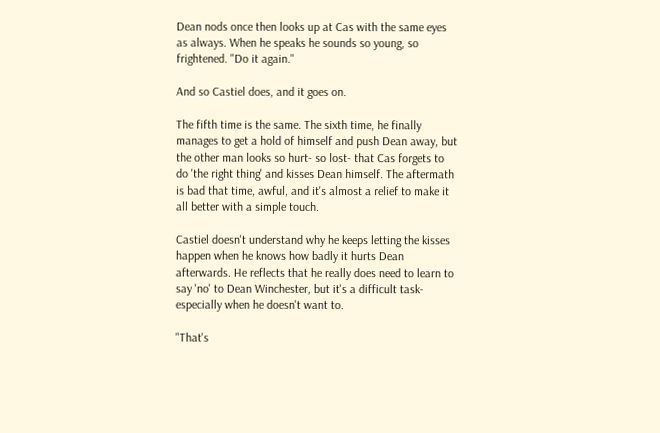Dean nods once then looks up at Cas with the same eyes as always. When he speaks he sounds so young, so frightened. "Do it again."

And so Castiel does, and it goes on.

The fifth time is the same. The sixth time, he finally manages to get a hold of himself and push Dean away, but the other man looks so hurt- so lost- that Cas forgets to do 'the right thing' and kisses Dean himself. The aftermath is bad that time, awful, and it's almost a relief to make it all better with a simple touch.

Castiel doesn't understand why he keeps letting the kisses happen when he knows how badly it hurts Dean afterwards. He reflects that he really does need to learn to say 'no' to Dean Winchester, but it's a difficult task- especially when he doesn't want to.

"That's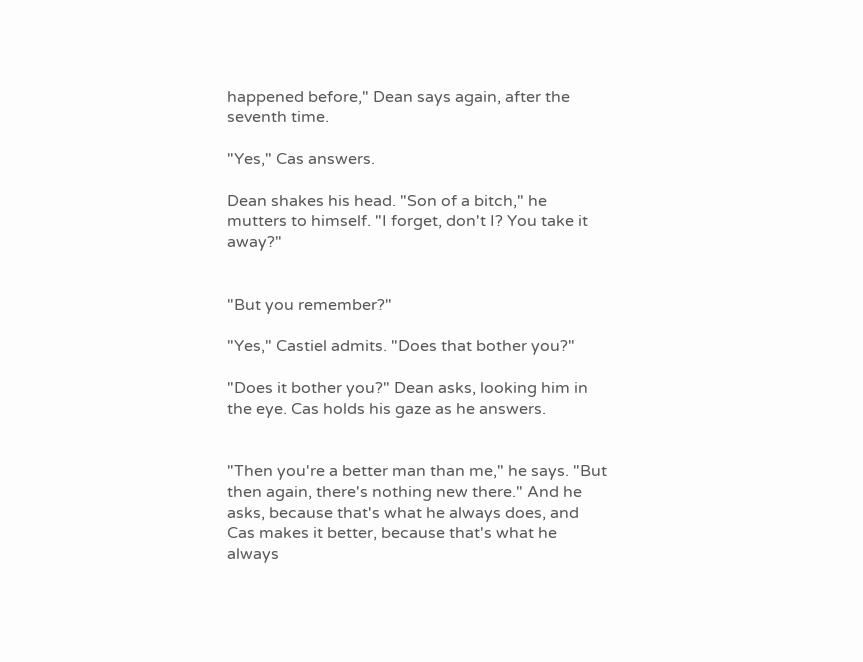happened before," Dean says again, after the seventh time.

"Yes," Cas answers.

Dean shakes his head. "Son of a bitch," he mutters to himself. "I forget, don't I? You take it away?"


"But you remember?"

"Yes," Castiel admits. "Does that bother you?"

"Does it bother you?" Dean asks, looking him in the eye. Cas holds his gaze as he answers.


"Then you're a better man than me," he says. "But then again, there's nothing new there." And he asks, because that's what he always does, and Cas makes it better, because that's what he always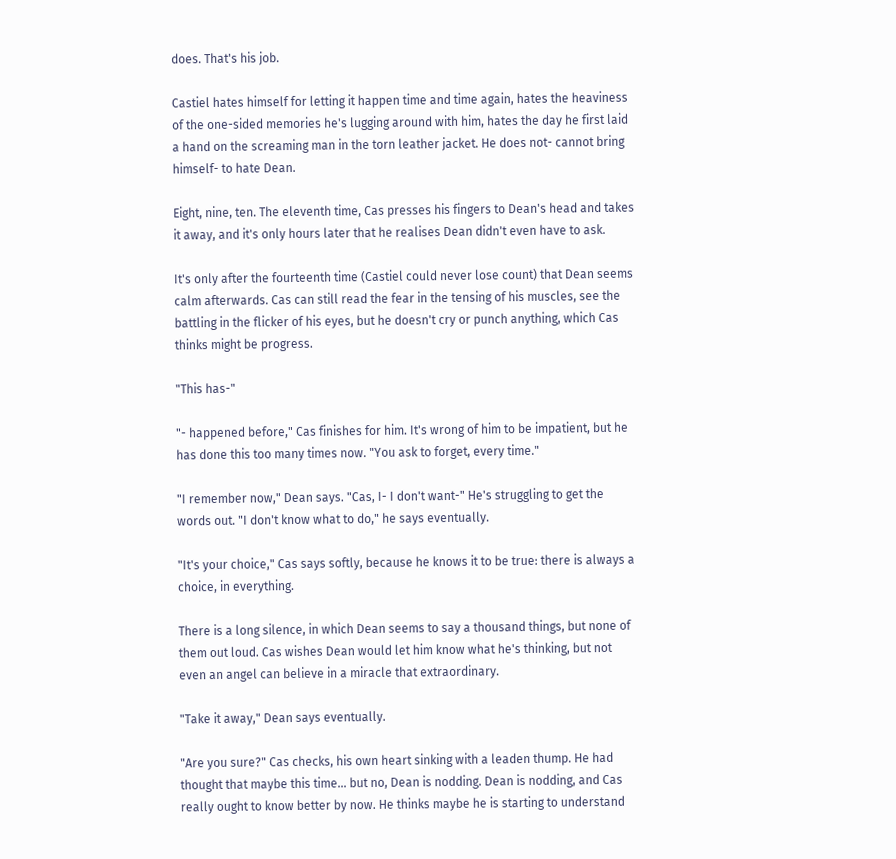does. That's his job.

Castiel hates himself for letting it happen time and time again, hates the heaviness of the one-sided memories he's lugging around with him, hates the day he first laid a hand on the screaming man in the torn leather jacket. He does not- cannot bring himself- to hate Dean.

Eight, nine, ten. The eleventh time, Cas presses his fingers to Dean's head and takes it away, and it's only hours later that he realises Dean didn't even have to ask.

It's only after the fourteenth time (Castiel could never lose count) that Dean seems calm afterwards. Cas can still read the fear in the tensing of his muscles, see the battling in the flicker of his eyes, but he doesn't cry or punch anything, which Cas thinks might be progress.

"This has-"

"- happened before," Cas finishes for him. It's wrong of him to be impatient, but he has done this too many times now. "You ask to forget, every time."

"I remember now," Dean says. "Cas, I- I don't want-" He's struggling to get the words out. "I don't know what to do," he says eventually.

"It's your choice," Cas says softly, because he knows it to be true: there is always a choice, in everything.

There is a long silence, in which Dean seems to say a thousand things, but none of them out loud. Cas wishes Dean would let him know what he's thinking, but not even an angel can believe in a miracle that extraordinary.

"Take it away," Dean says eventually.

"Are you sure?" Cas checks, his own heart sinking with a leaden thump. He had thought that maybe this time… but no, Dean is nodding. Dean is nodding, and Cas really ought to know better by now. He thinks maybe he is starting to understand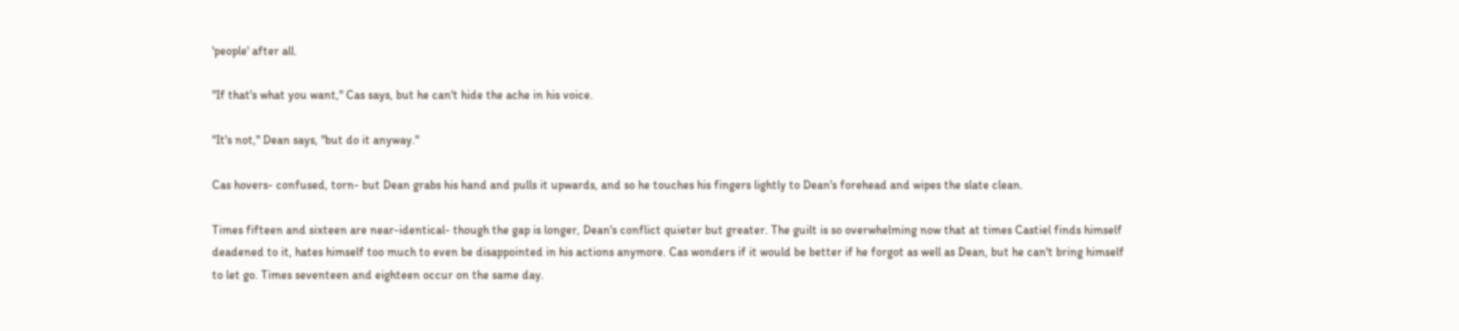'people' after all.

"If that's what you want," Cas says, but he can't hide the ache in his voice.

"It's not," Dean says, "but do it anyway."

Cas hovers- confused, torn- but Dean grabs his hand and pulls it upwards, and so he touches his fingers lightly to Dean's forehead and wipes the slate clean.

Times fifteen and sixteen are near-identical- though the gap is longer, Dean's conflict quieter but greater. The guilt is so overwhelming now that at times Castiel finds himself deadened to it, hates himself too much to even be disappointed in his actions anymore. Cas wonders if it would be better if he forgot as well as Dean, but he can't bring himself to let go. Times seventeen and eighteen occur on the same day.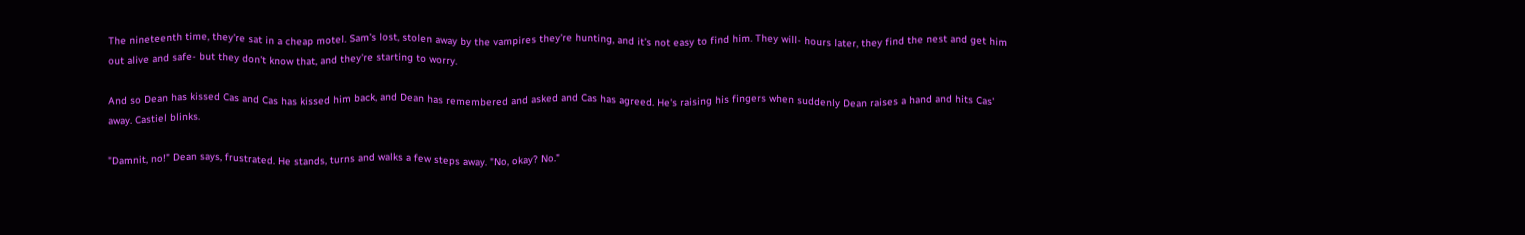The nineteenth time, they're sat in a cheap motel. Sam's lost, stolen away by the vampires they're hunting, and it's not easy to find him. They will- hours later, they find the nest and get him out alive and safe- but they don't know that, and they're starting to worry.

And so Dean has kissed Cas and Cas has kissed him back, and Dean has remembered and asked and Cas has agreed. He's raising his fingers when suddenly Dean raises a hand and hits Cas' away. Castiel blinks.

"Damnit, no!" Dean says, frustrated. He stands, turns and walks a few steps away. "No, okay? No."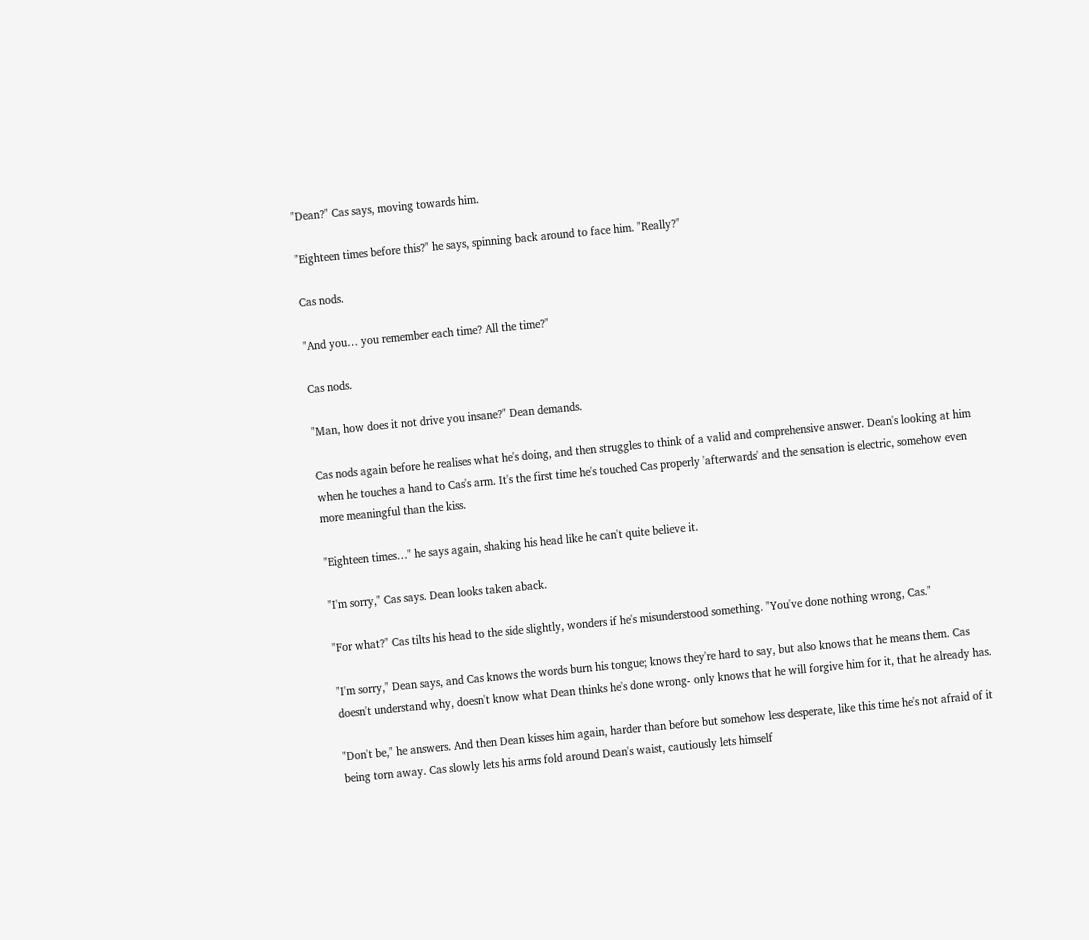"Dean?" Cas says, moving towards him.

"Eighteen times before this?" he says, spinning back around to face him. "Really?"

Cas nods.

"And you… you remember each time? All the time?"

Cas nods.

"Man, how does it not drive you insane?" Dean demands.

Cas nods again before he realises what he's doing, and then struggles to think of a valid and comprehensive answer. Dean's looking at him when he touches a hand to Cas's arm. It's the first time he's touched Cas properly 'afterwards' and the sensation is electric, somehow even more meaningful than the kiss.

"Eighteen times…" he says again, shaking his head like he can't quite believe it.

"I'm sorry," Cas says. Dean looks taken aback.

"For what?" Cas tilts his head to the side slightly, wonders if he's misunderstood something. "You've done nothing wrong, Cas."

"I'm sorry," Dean says, and Cas knows the words burn his tongue; knows they're hard to say, but also knows that he means them. Cas doesn't understand why, doesn't know what Dean thinks he's done wrong- only knows that he will forgive him for it, that he already has.

"Don't be," he answers. And then Dean kisses him again, harder than before but somehow less desperate, like this time he's not afraid of it being torn away. Cas slowly lets his arms fold around Dean's waist, cautiously lets himself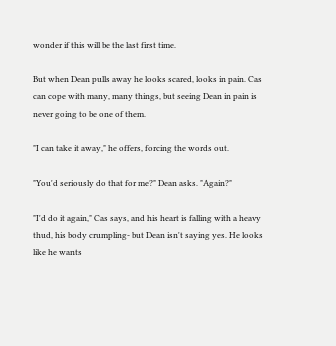wonder if this will be the last first time.

But when Dean pulls away he looks scared, looks in pain. Cas can cope with many, many things, but seeing Dean in pain is never going to be one of them.

"I can take it away," he offers, forcing the words out.

"You'd seriously do that for me?" Dean asks. "Again?"

"I'd do it again," Cas says, and his heart is falling with a heavy thud, his body crumpling- but Dean isn't saying yes. He looks like he wants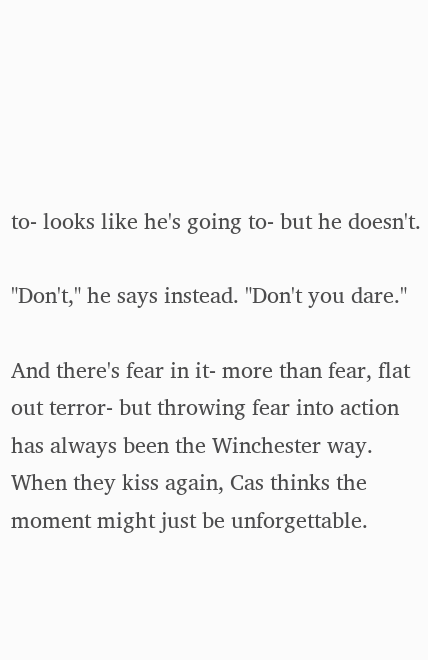to- looks like he's going to- but he doesn't.

"Don't," he says instead. "Don't you dare."

And there's fear in it- more than fear, flat out terror- but throwing fear into action has always been the Winchester way. When they kiss again, Cas thinks the moment might just be unforgettable.